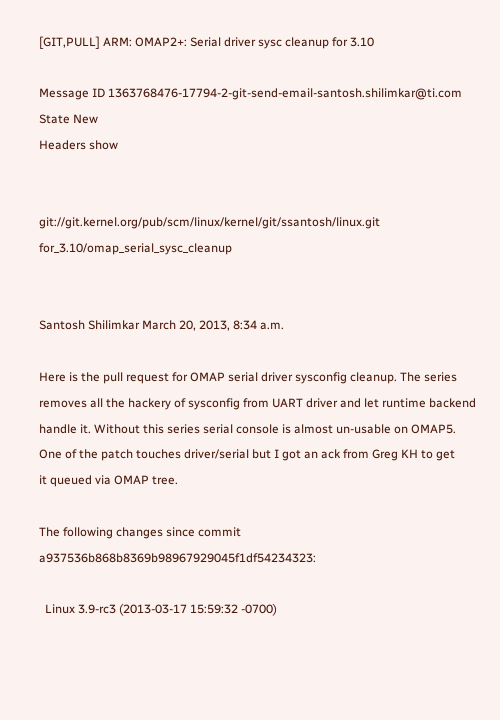[GIT,PULL] ARM: OMAP2+: Serial driver sysc cleanup for 3.10

Message ID 1363768476-17794-2-git-send-email-santosh.shilimkar@ti.com
State New
Headers show


git://git.kernel.org/pub/scm/linux/kernel/git/ssantosh/linux.git for_3.10/omap_serial_sysc_cleanup


Santosh Shilimkar March 20, 2013, 8:34 a.m.

Here is the pull request for OMAP serial driver sysconfig cleanup. The series
removes all the hackery of sysconfig from UART driver and let runtime backend
handle it. Without this series serial console is almost un-usable on OMAP5.
One of the patch touches driver/serial but I got an ack from Greg KH to get
it queued via OMAP tree.

The following changes since commit a937536b868b8369b98967929045f1df54234323:

  Linux 3.9-rc3 (2013-03-17 15:59:32 -0700)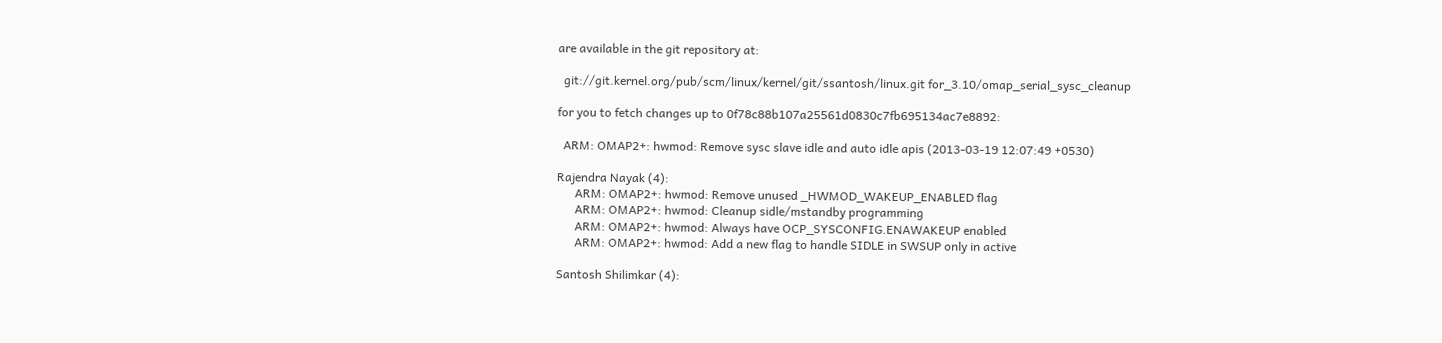are available in the git repository at:

  git://git.kernel.org/pub/scm/linux/kernel/git/ssantosh/linux.git for_3.10/omap_serial_sysc_cleanup

for you to fetch changes up to 0f78c88b107a25561d0830c7fb695134ac7e8892:

  ARM: OMAP2+: hwmod: Remove sysc slave idle and auto idle apis (2013-03-19 12:07:49 +0530)

Rajendra Nayak (4):
      ARM: OMAP2+: hwmod: Remove unused _HWMOD_WAKEUP_ENABLED flag
      ARM: OMAP2+: hwmod: Cleanup sidle/mstandby programming
      ARM: OMAP2+: hwmod: Always have OCP_SYSCONFIG.ENAWAKEUP enabled
      ARM: OMAP2+: hwmod: Add a new flag to handle SIDLE in SWSUP only in active

Santosh Shilimkar (4):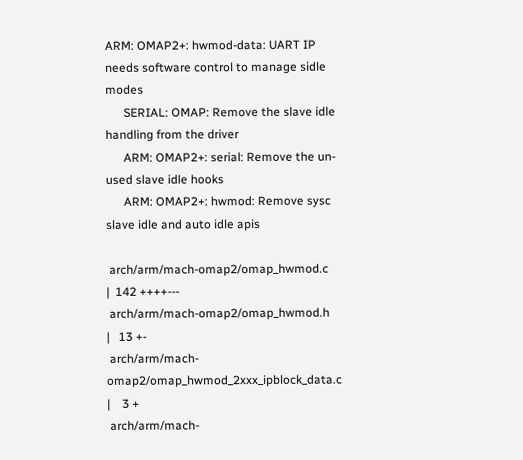ARM: OMAP2+: hwmod-data: UART IP needs software control to manage sidle modes
      SERIAL: OMAP: Remove the slave idle handling from the driver
      ARM: OMAP2+: serial: Remove the un-used slave idle hooks
      ARM: OMAP2+: hwmod: Remove sysc slave idle and auto idle apis

 arch/arm/mach-omap2/omap_hwmod.c                   |  142 ++++---
 arch/arm/mach-omap2/omap_hwmod.h                   |   13 +-
 arch/arm/mach-omap2/omap_hwmod_2xxx_ipblock_data.c |    3 +
 arch/arm/mach-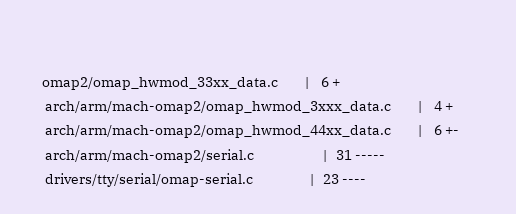omap2/omap_hwmod_33xx_data.c         |    6 +
 arch/arm/mach-omap2/omap_hwmod_3xxx_data.c         |    4 +
 arch/arm/mach-omap2/omap_hwmod_44xx_data.c         |    6 +-
 arch/arm/mach-omap2/serial.c                       |   31 -----
 drivers/tty/serial/omap-serial.c                   |   23 ----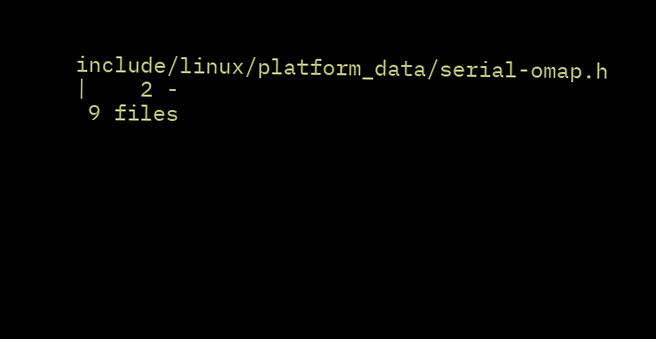include/linux/platform_data/serial-omap.h          |    2 -
 9 files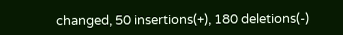changed, 50 insertions(+), 180 deletions(-)